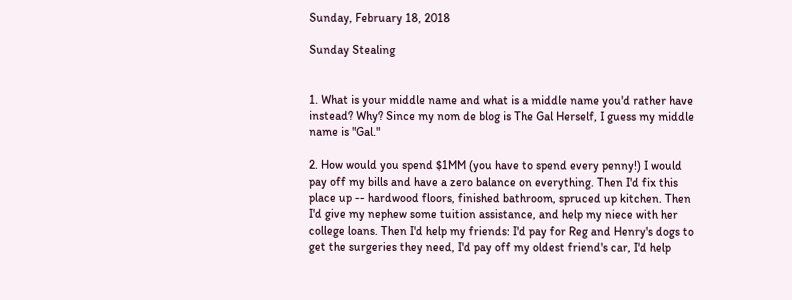Sunday, February 18, 2018

Sunday Stealing


1. What is your middle name and what is a middle name you'd rather have instead? Why? Since my nom de blog is The Gal Herself, I guess my middle name is "Gal."

2. How would you spend $1MM (you have to spend every penny!) I would pay off my bills and have a zero balance on everything. Then I'd fix this place up -- hardwood floors, finished bathroom, spruced up kitchen. Then I'd give my nephew some tuition assistance, and help my niece with her college loans. Then I'd help my friends: I'd pay for Reg and Henry's dogs to get the surgeries they need, I'd pay off my oldest friend's car, I'd help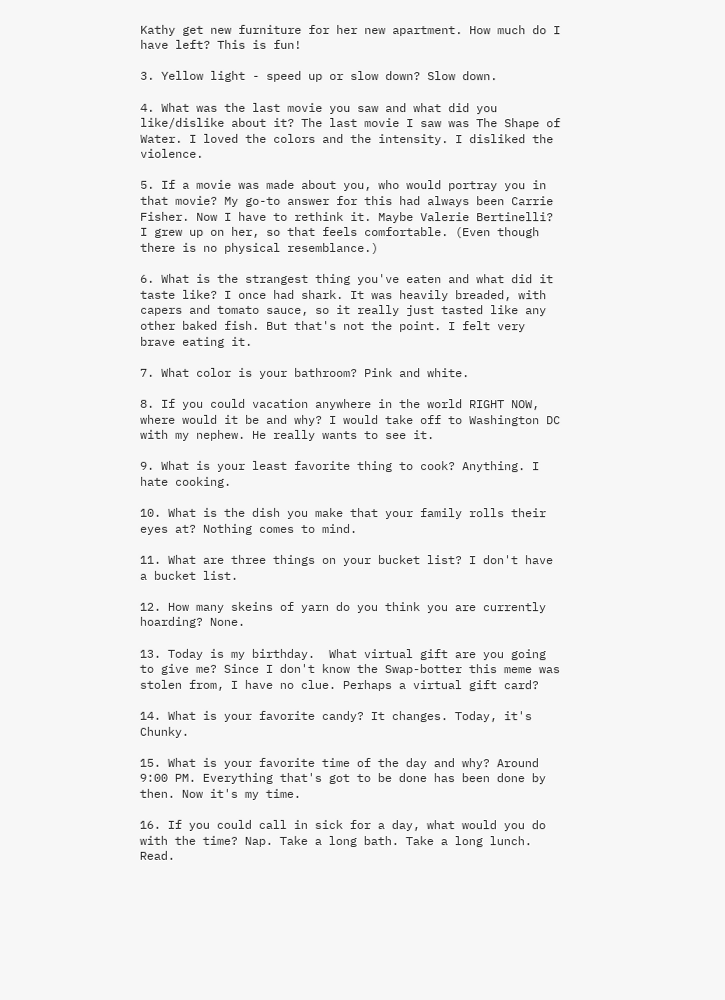Kathy get new furniture for her new apartment. How much do I have left? This is fun!

3. Yellow light - speed up or slow down? Slow down.

4. What was the last movie you saw and what did you like/dislike about it? The last movie I saw was The Shape of Water. I loved the colors and the intensity. I disliked the violence.

5. If a movie was made about you, who would portray you in that movie? My go-to answer for this had always been Carrie Fisher. Now I have to rethink it. Maybe Valerie Bertinelli? I grew up on her, so that feels comfortable. (Even though there is no physical resemblance.)

6. What is the strangest thing you've eaten and what did it taste like? I once had shark. It was heavily breaded, with capers and tomato sauce, so it really just tasted like any other baked fish. But that's not the point. I felt very brave eating it.

7. What color is your bathroom? Pink and white.

8. If you could vacation anywhere in the world RIGHT NOW, where would it be and why? I would take off to Washington DC with my nephew. He really wants to see it.

9. What is your least favorite thing to cook? Anything. I hate cooking.

10. What is the dish you make that your family rolls their eyes at? Nothing comes to mind.

11. What are three things on your bucket list? I don't have a bucket list.

12. How many skeins of yarn do you think you are currently hoarding? None.

13. Today is my birthday.  What virtual gift are you going to give me? Since I don't know the Swap-botter this meme was stolen from, I have no clue. Perhaps a virtual gift card?

14. What is your favorite candy? It changes. Today, it's Chunky.

15. What is your favorite time of the day and why? Around 9:00 PM. Everything that's got to be done has been done by then. Now it's my time.

16. If you could call in sick for a day, what would you do with the time? Nap. Take a long bath. Take a long lunch. Read.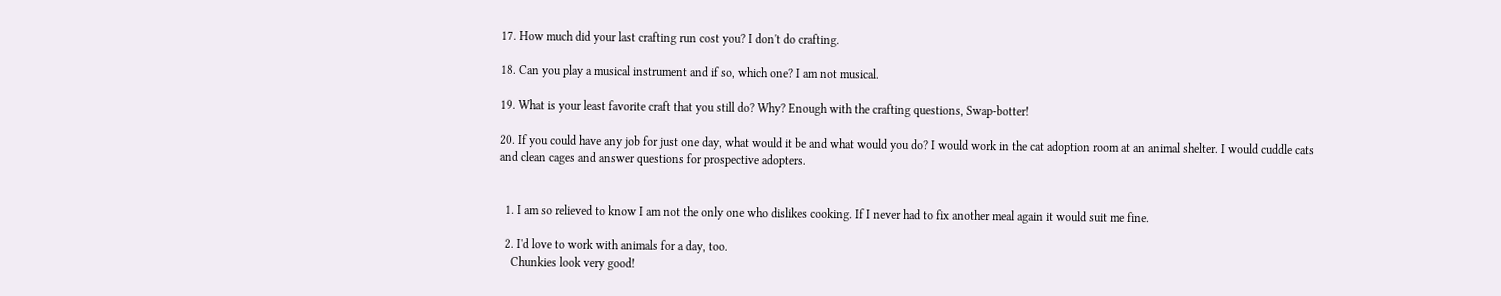17. How much did your last crafting run cost you? I don't do crafting.

18. Can you play a musical instrument and if so, which one? I am not musical.

19. What is your least favorite craft that you still do? Why? Enough with the crafting questions, Swap-botter!

20. If you could have any job for just one day, what would it be and what would you do? I would work in the cat adoption room at an animal shelter. I would cuddle cats and clean cages and answer questions for prospective adopters.


  1. I am so relieved to know I am not the only one who dislikes cooking. If I never had to fix another meal again it would suit me fine.

  2. I'd love to work with animals for a day, too.
    Chunkies look very good!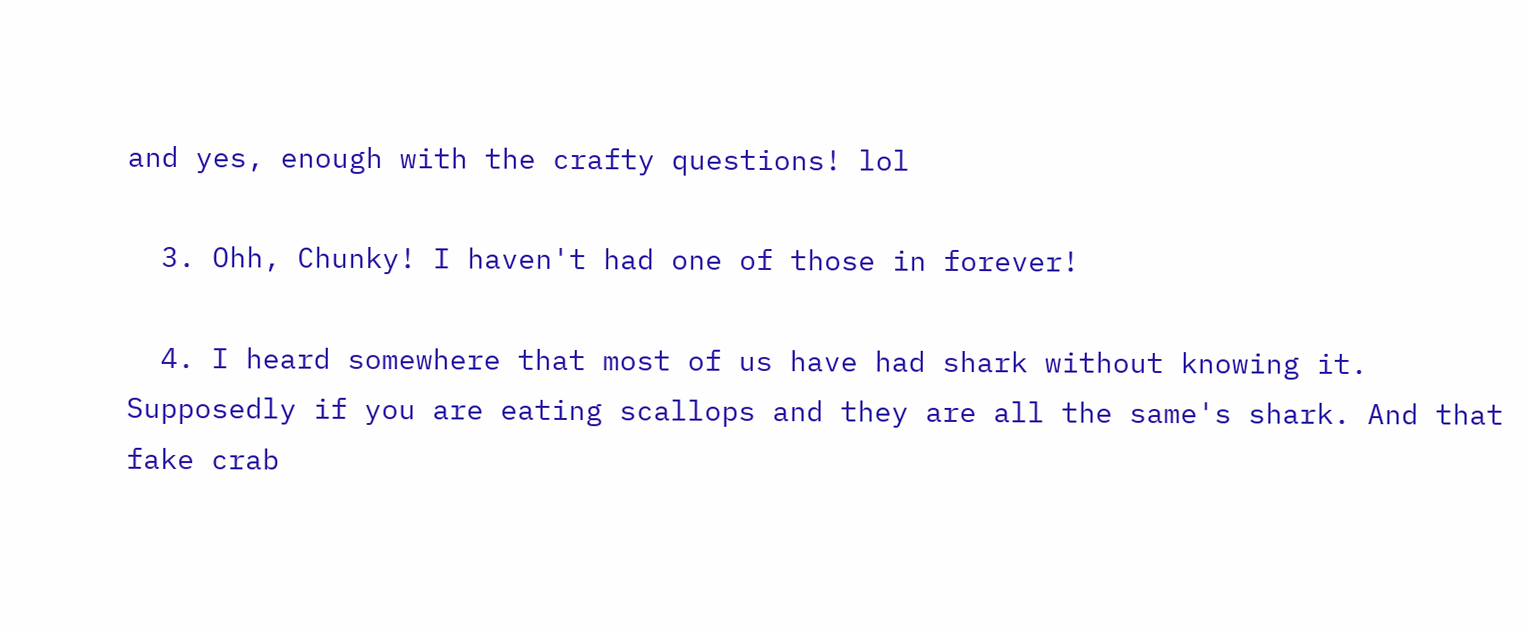and yes, enough with the crafty questions! lol

  3. Ohh, Chunky! I haven't had one of those in forever!

  4. I heard somewhere that most of us have had shark without knowing it. Supposedly if you are eating scallops and they are all the same's shark. And that fake crab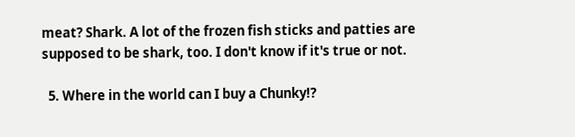meat? Shark. A lot of the frozen fish sticks and patties are supposed to be shark, too. I don't know if it's true or not.

  5. Where in the world can I buy a Chunky!?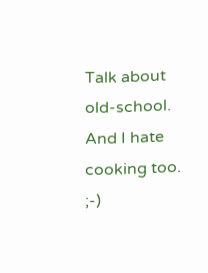Talk about old-school. And I hate cooking too. ;-)